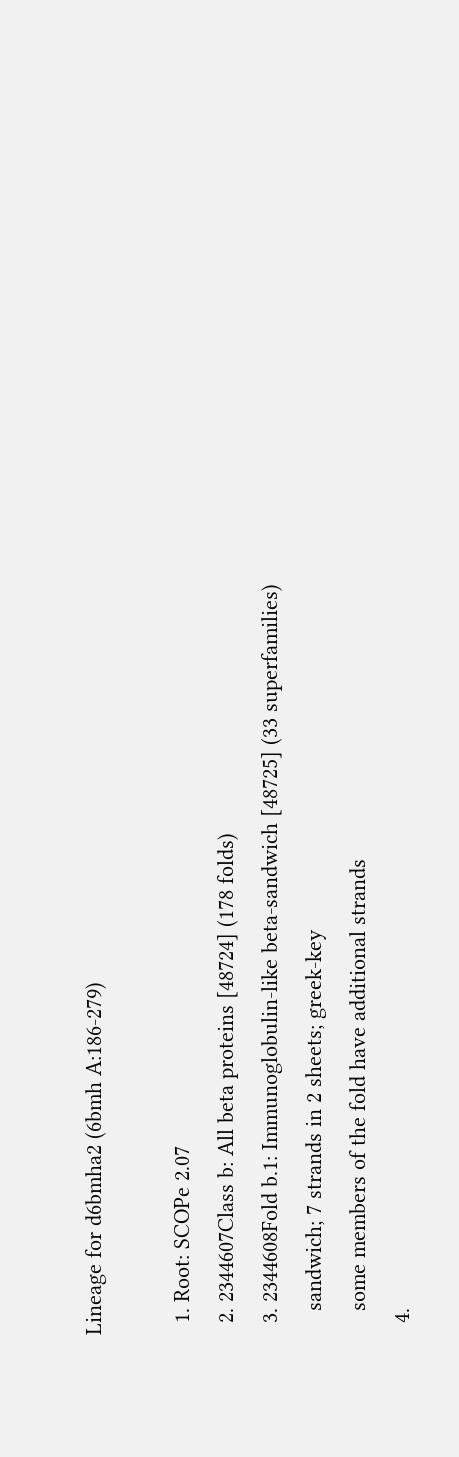Lineage for d6bmha2 (6bmh A:186-279)

  1. Root: SCOPe 2.07
  2. 2344607Class b: All beta proteins [48724] (178 folds)
  3. 2344608Fold b.1: Immunoglobulin-like beta-sandwich [48725] (33 superfamilies)
    sandwich; 7 strands in 2 sheets; greek-key
    some members of the fold have additional strands
  4.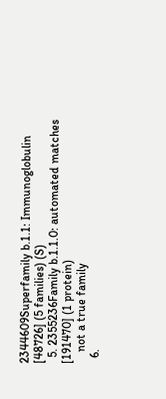2344609Superfamily b.1.1: Immunoglobulin [48726] (5 families) (S)
  5. 2355236Family b.1.1.0: automated matches [191470] (1 protein)
    not a true family
  6.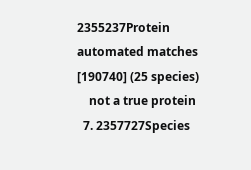2355237Protein automated matches [190740] (25 species)
    not a true protein
  7. 2357727Species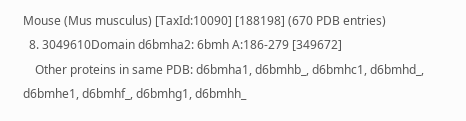Mouse (Mus musculus) [TaxId:10090] [188198] (670 PDB entries)
  8. 3049610Domain d6bmha2: 6bmh A:186-279 [349672]
    Other proteins in same PDB: d6bmha1, d6bmhb_, d6bmhc1, d6bmhd_, d6bmhe1, d6bmhf_, d6bmhg1, d6bmhh_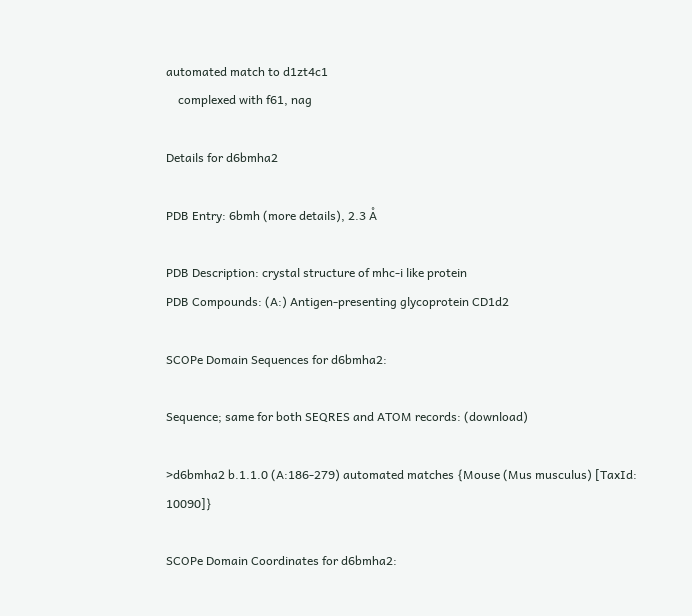automated match to d1zt4c1
    complexed with f61, nag

Details for d6bmha2

PDB Entry: 6bmh (more details), 2.3 Å

PDB Description: crystal structure of mhc-i like protein
PDB Compounds: (A:) Antigen-presenting glycoprotein CD1d2

SCOPe Domain Sequences for d6bmha2:

Sequence; same for both SEQRES and ATOM records: (download)

>d6bmha2 b.1.1.0 (A:186-279) automated matches {Mouse (Mus musculus) [TaxId: 10090]}

SCOPe Domain Coordinates for d6bmha2: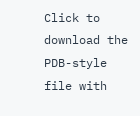Click to download the PDB-style file with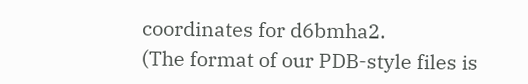coordinates for d6bmha2.
(The format of our PDB-style files is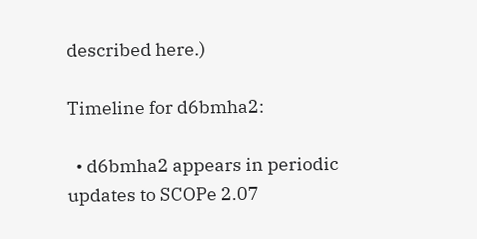described here.)

Timeline for d6bmha2:

  • d6bmha2 appears in periodic updates to SCOPe 2.07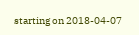starting on 2018-04-07